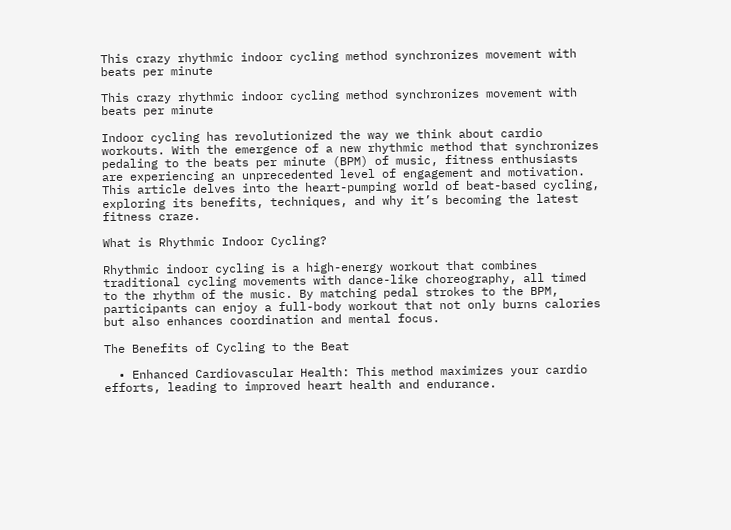This crazy rhythmic indoor cycling method synchronizes movement with beats per minute

This crazy rhythmic indoor cycling method synchronizes movement with beats per minute

Indoor cycling has revolutionized the way we think about cardio workouts. With the emergence of a new rhythmic method that synchronizes pedaling to the beats per minute (BPM) of music, fitness enthusiasts are experiencing an unprecedented level of engagement and motivation. This article delves into the heart-pumping world of beat-based cycling, exploring its benefits, techniques, and why it’s becoming the latest fitness craze.

What is Rhythmic Indoor Cycling?

Rhythmic indoor cycling is a high-energy workout that combines traditional cycling movements with dance-like choreography, all timed to the rhythm of the music. By matching pedal strokes to the BPM, participants can enjoy a full-body workout that not only burns calories but also enhances coordination and mental focus.

The Benefits of Cycling to the Beat

  • Enhanced Cardiovascular Health: This method maximizes your cardio efforts, leading to improved heart health and endurance.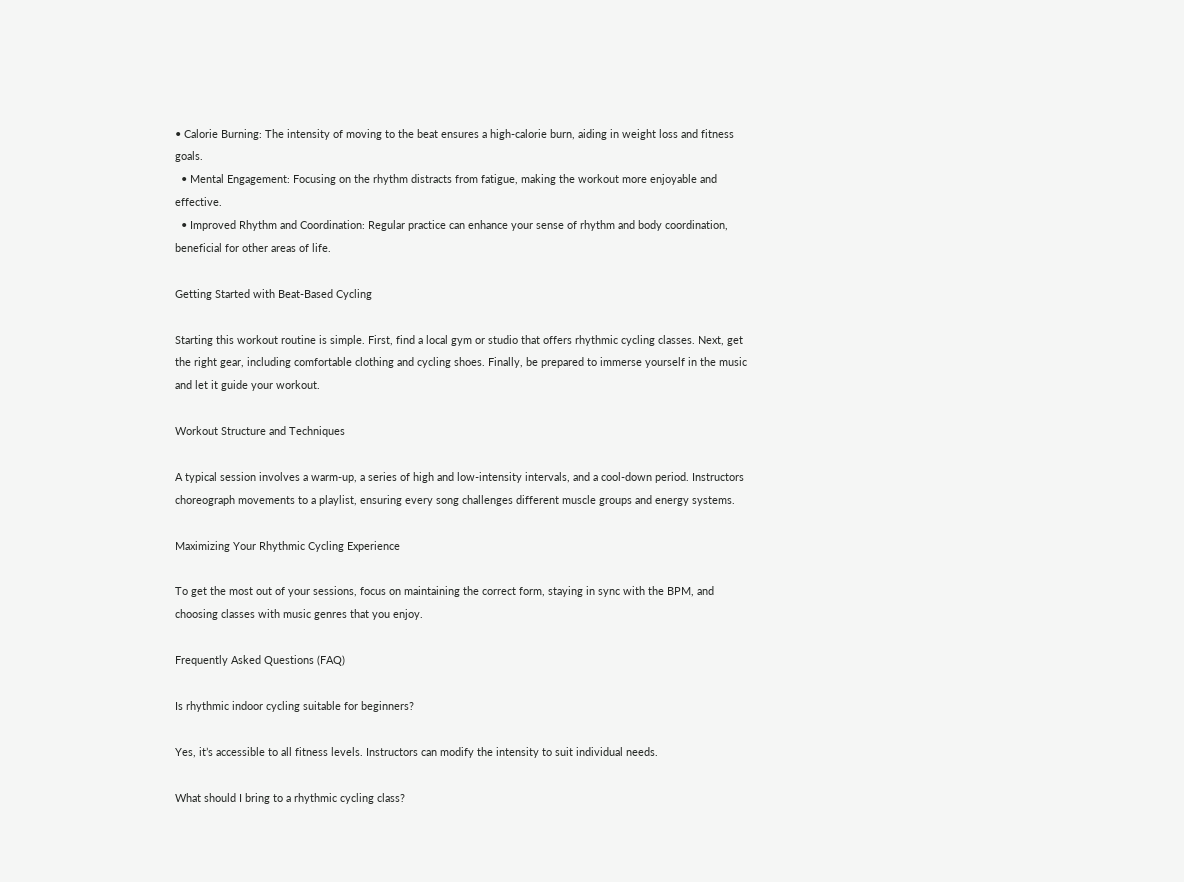• Calorie Burning: The intensity of moving to the beat ensures a high-calorie burn, aiding in weight loss and fitness goals.
  • Mental Engagement: Focusing on the rhythm distracts from fatigue, making the workout more enjoyable and effective.
  • Improved Rhythm and Coordination: Regular practice can enhance your sense of rhythm and body coordination, beneficial for other areas of life.

Getting Started with Beat-Based Cycling

Starting this workout routine is simple. First, find a local gym or studio that offers rhythmic cycling classes. Next, get the right gear, including comfortable clothing and cycling shoes. Finally, be prepared to immerse yourself in the music and let it guide your workout.

Workout Structure and Techniques

A typical session involves a warm-up, a series of high and low-intensity intervals, and a cool-down period. Instructors choreograph movements to a playlist, ensuring every song challenges different muscle groups and energy systems.

Maximizing Your Rhythmic Cycling Experience

To get the most out of your sessions, focus on maintaining the correct form, staying in sync with the BPM, and choosing classes with music genres that you enjoy.

Frequently Asked Questions (FAQ)

Is rhythmic indoor cycling suitable for beginners?

Yes, it’s accessible to all fitness levels. Instructors can modify the intensity to suit individual needs.

What should I bring to a rhythmic cycling class?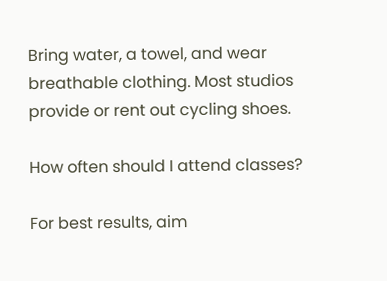Bring water, a towel, and wear breathable clothing. Most studios provide or rent out cycling shoes.

How often should I attend classes?

For best results, aim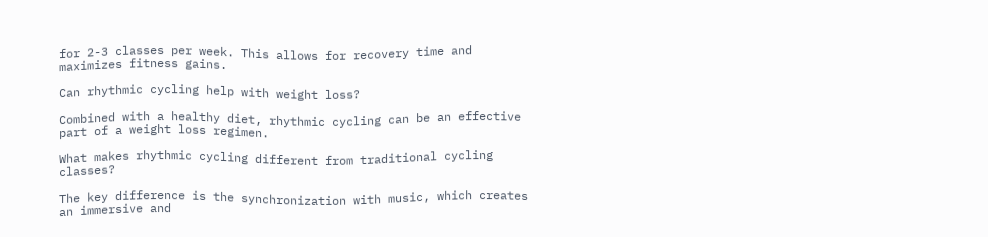for 2-3 classes per week. This allows for recovery time and maximizes fitness gains.

Can rhythmic cycling help with weight loss?

Combined with a healthy diet, rhythmic cycling can be an effective part of a weight loss regimen.

What makes rhythmic cycling different from traditional cycling classes?

The key difference is the synchronization with music, which creates an immersive and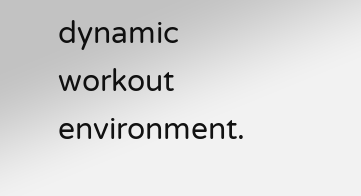dynamic workout environment.